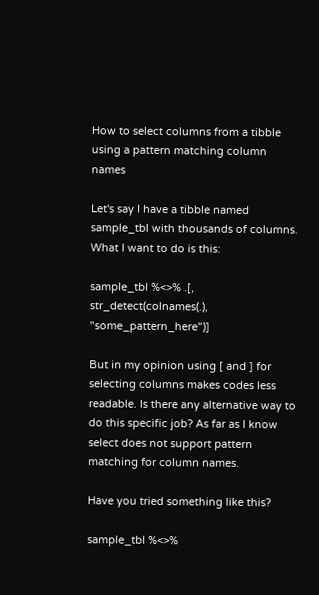How to select columns from a tibble using a pattern matching column names

Let's say I have a tibble named sample_tbl with thousands of columns. What I want to do is this:

sample_tbl %<>% .[, str_detect(colnames(.), "some_pattern_here")]

But in my opinion using [ and ] for selecting columns makes codes less readable. Is there any alternative way to do this specific job? As far as I know select does not support pattern matching for column names.

Have you tried something like this?

sample_tbl %<>%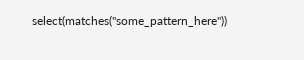select(matches("some_pattern_here"))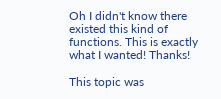Oh I didn't know there existed this kind of functions. This is exactly what I wanted! Thanks!

This topic was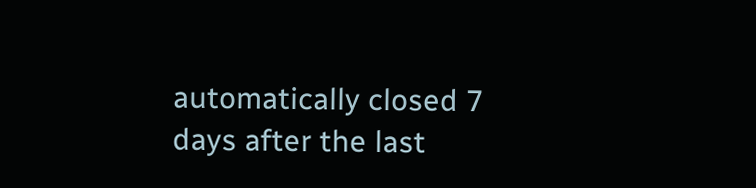automatically closed 7 days after the last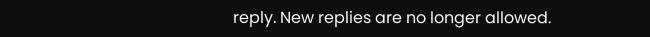reply. New replies are no longer allowed.